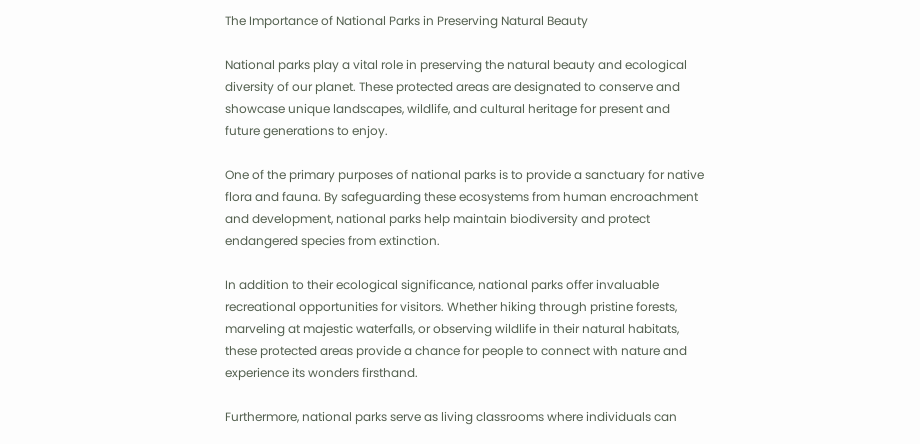The Importance of National Parks in Preserving Natural Beauty

National parks play a vital role in preserving the natural beauty and ecological diversity of our planet. These protected areas are designated to conserve and showcase unique landscapes, wildlife, and cultural heritage for present and future generations to enjoy.

One of the primary purposes of national parks is to provide a sanctuary for native flora and fauna. By safeguarding these ecosystems from human encroachment and development, national parks help maintain biodiversity and protect endangered species from extinction.

In addition to their ecological significance, national parks offer invaluable recreational opportunities for visitors. Whether hiking through pristine forests, marveling at majestic waterfalls, or observing wildlife in their natural habitats, these protected areas provide a chance for people to connect with nature and experience its wonders firsthand.

Furthermore, national parks serve as living classrooms where individuals can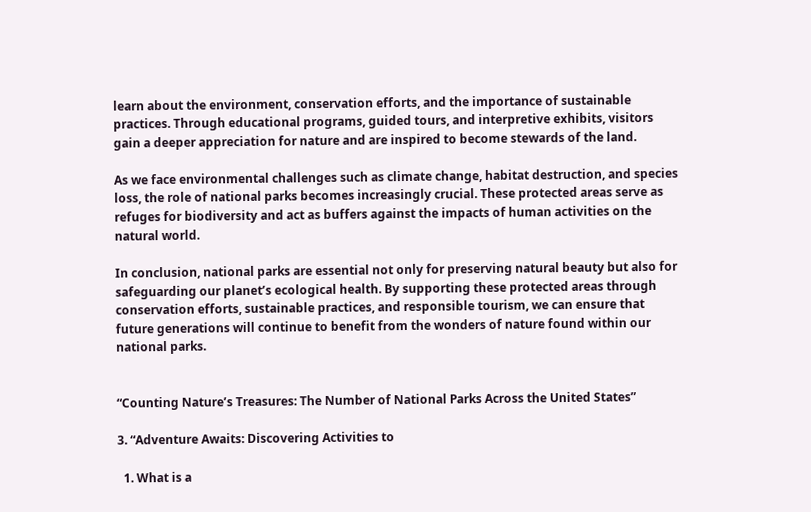learn about the environment, conservation efforts, and the importance of sustainable practices. Through educational programs, guided tours, and interpretive exhibits, visitors gain a deeper appreciation for nature and are inspired to become stewards of the land.

As we face environmental challenges such as climate change, habitat destruction, and species loss, the role of national parks becomes increasingly crucial. These protected areas serve as refuges for biodiversity and act as buffers against the impacts of human activities on the natural world.

In conclusion, national parks are essential not only for preserving natural beauty but also for safeguarding our planet’s ecological health. By supporting these protected areas through conservation efforts, sustainable practices, and responsible tourism, we can ensure that future generations will continue to benefit from the wonders of nature found within our national parks.


“Counting Nature’s Treasures: The Number of National Parks Across the United States”

3. “Adventure Awaits: Discovering Activities to

  1. What is a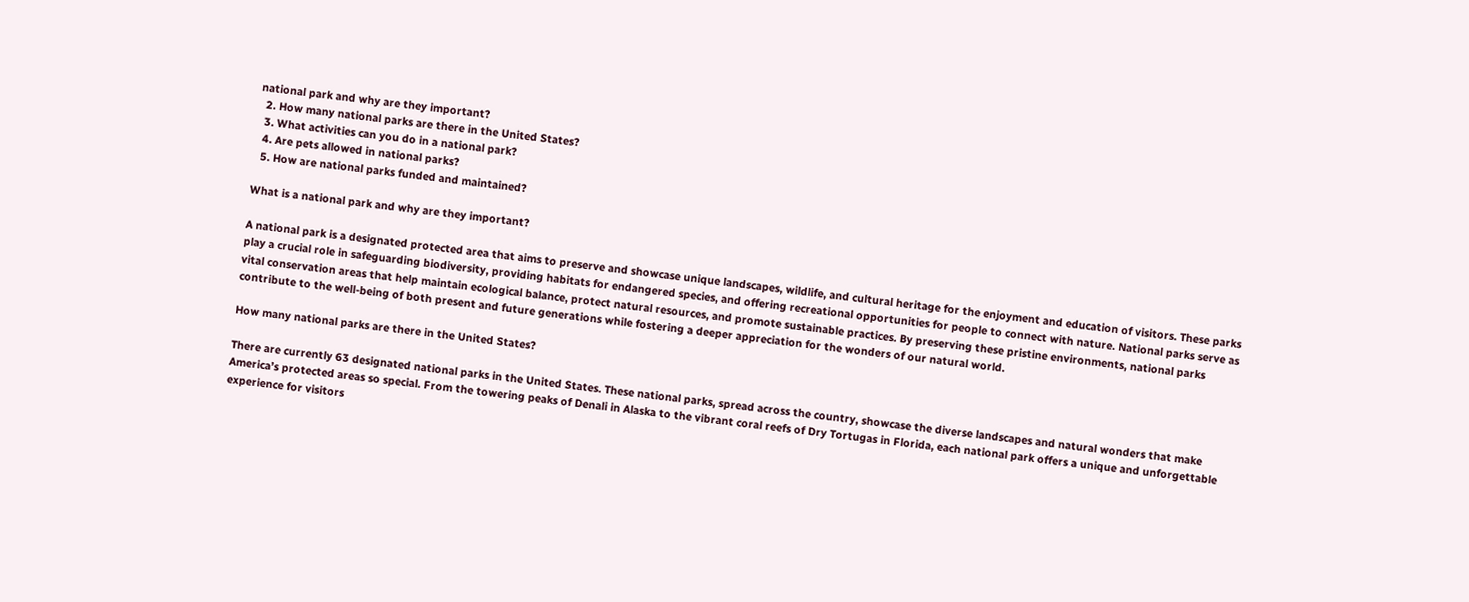national park and why are they important?
  2. How many national parks are there in the United States?
  3. What activities can you do in a national park?
  4. Are pets allowed in national parks?
  5. How are national parks funded and maintained?

What is a national park and why are they important?

A national park is a designated protected area that aims to preserve and showcase unique landscapes, wildlife, and cultural heritage for the enjoyment and education of visitors. These parks play a crucial role in safeguarding biodiversity, providing habitats for endangered species, and offering recreational opportunities for people to connect with nature. National parks serve as vital conservation areas that help maintain ecological balance, protect natural resources, and promote sustainable practices. By preserving these pristine environments, national parks contribute to the well-being of both present and future generations while fostering a deeper appreciation for the wonders of our natural world.

How many national parks are there in the United States?

There are currently 63 designated national parks in the United States. These national parks, spread across the country, showcase the diverse landscapes and natural wonders that make America’s protected areas so special. From the towering peaks of Denali in Alaska to the vibrant coral reefs of Dry Tortugas in Florida, each national park offers a unique and unforgettable experience for visitors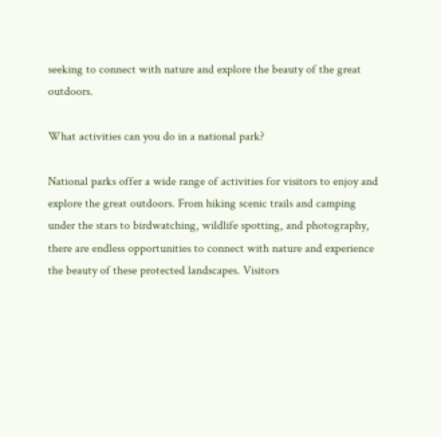seeking to connect with nature and explore the beauty of the great outdoors.

What activities can you do in a national park?

National parks offer a wide range of activities for visitors to enjoy and explore the great outdoors. From hiking scenic trails and camping under the stars to birdwatching, wildlife spotting, and photography, there are endless opportunities to connect with nature and experience the beauty of these protected landscapes. Visitors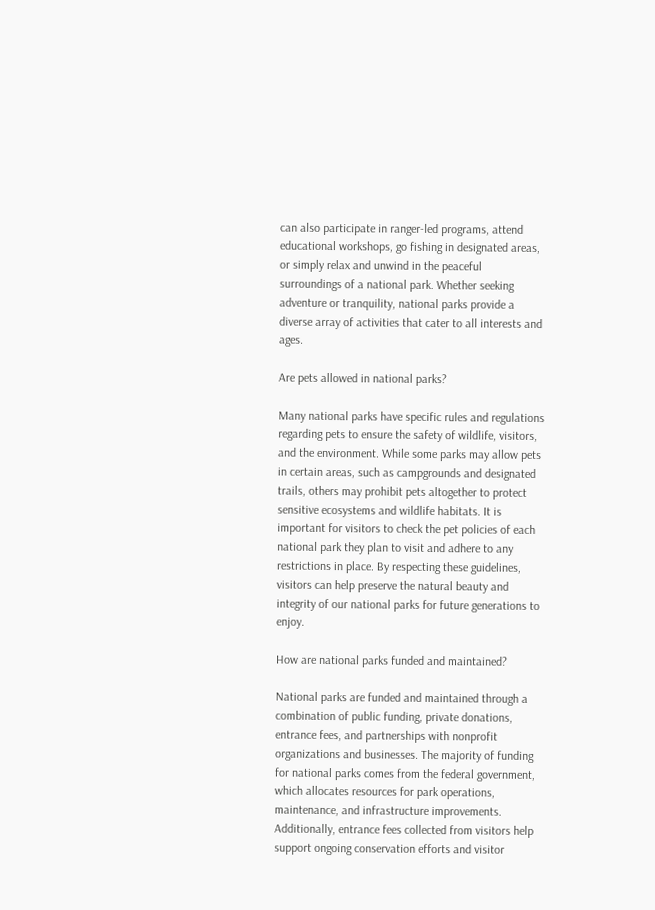can also participate in ranger-led programs, attend educational workshops, go fishing in designated areas, or simply relax and unwind in the peaceful surroundings of a national park. Whether seeking adventure or tranquility, national parks provide a diverse array of activities that cater to all interests and ages.

Are pets allowed in national parks?

Many national parks have specific rules and regulations regarding pets to ensure the safety of wildlife, visitors, and the environment. While some parks may allow pets in certain areas, such as campgrounds and designated trails, others may prohibit pets altogether to protect sensitive ecosystems and wildlife habitats. It is important for visitors to check the pet policies of each national park they plan to visit and adhere to any restrictions in place. By respecting these guidelines, visitors can help preserve the natural beauty and integrity of our national parks for future generations to enjoy.

How are national parks funded and maintained?

National parks are funded and maintained through a combination of public funding, private donations, entrance fees, and partnerships with nonprofit organizations and businesses. The majority of funding for national parks comes from the federal government, which allocates resources for park operations, maintenance, and infrastructure improvements. Additionally, entrance fees collected from visitors help support ongoing conservation efforts and visitor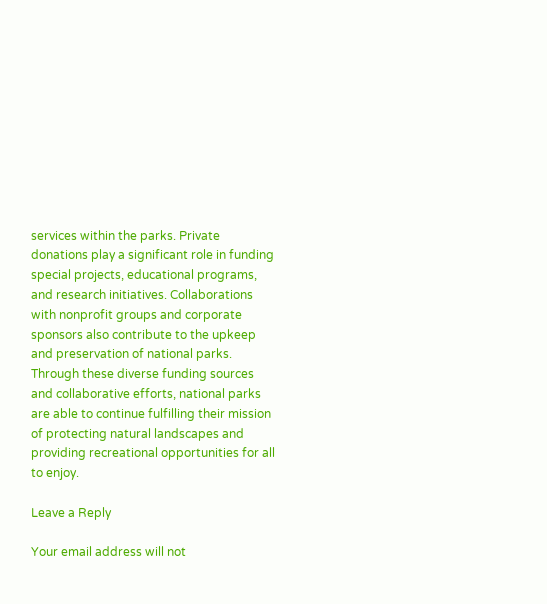services within the parks. Private donations play a significant role in funding special projects, educational programs, and research initiatives. Collaborations with nonprofit groups and corporate sponsors also contribute to the upkeep and preservation of national parks. Through these diverse funding sources and collaborative efforts, national parks are able to continue fulfilling their mission of protecting natural landscapes and providing recreational opportunities for all to enjoy.

Leave a Reply

Your email address will not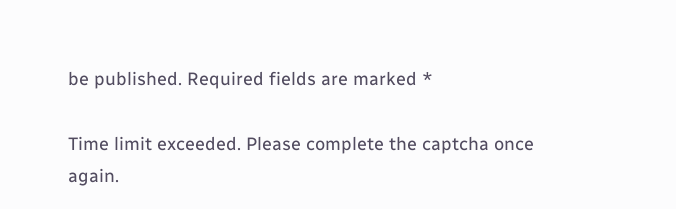be published. Required fields are marked *

Time limit exceeded. Please complete the captcha once again.